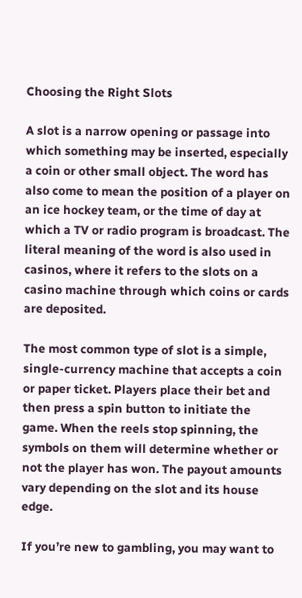Choosing the Right Slots

A slot is a narrow opening or passage into which something may be inserted, especially a coin or other small object. The word has also come to mean the position of a player on an ice hockey team, or the time of day at which a TV or radio program is broadcast. The literal meaning of the word is also used in casinos, where it refers to the slots on a casino machine through which coins or cards are deposited.

The most common type of slot is a simple, single-currency machine that accepts a coin or paper ticket. Players place their bet and then press a spin button to initiate the game. When the reels stop spinning, the symbols on them will determine whether or not the player has won. The payout amounts vary depending on the slot and its house edge.

If you’re new to gambling, you may want to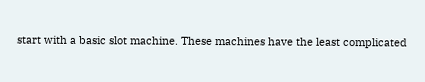start with a basic slot machine. These machines have the least complicated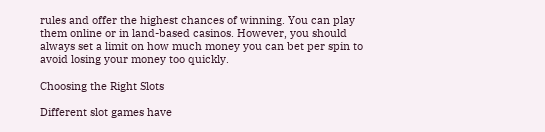rules and offer the highest chances of winning. You can play them online or in land-based casinos. However, you should always set a limit on how much money you can bet per spin to avoid losing your money too quickly.

Choosing the Right Slots

Different slot games have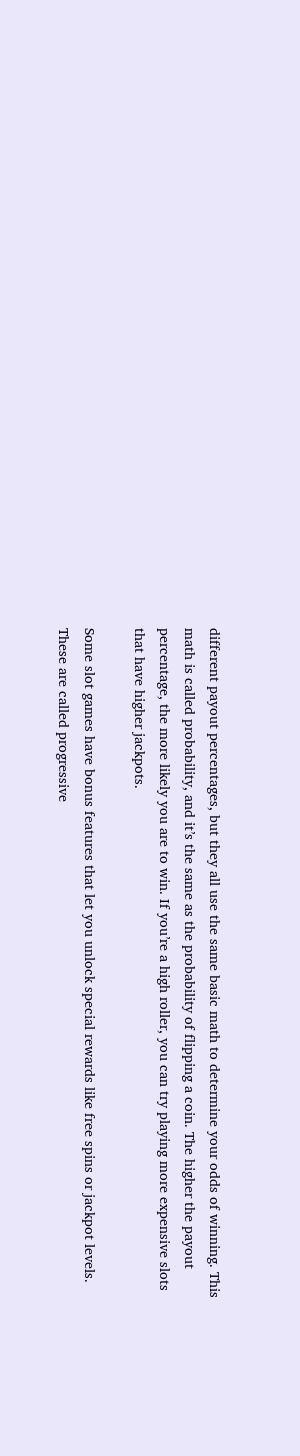different payout percentages, but they all use the same basic math to determine your odds of winning. This math is called probability, and it’s the same as the probability of flipping a coin. The higher the payout percentage, the more likely you are to win. If you’re a high roller, you can try playing more expensive slots that have higher jackpots.

Some slot games have bonus features that let you unlock special rewards like free spins or jackpot levels. These are called progressive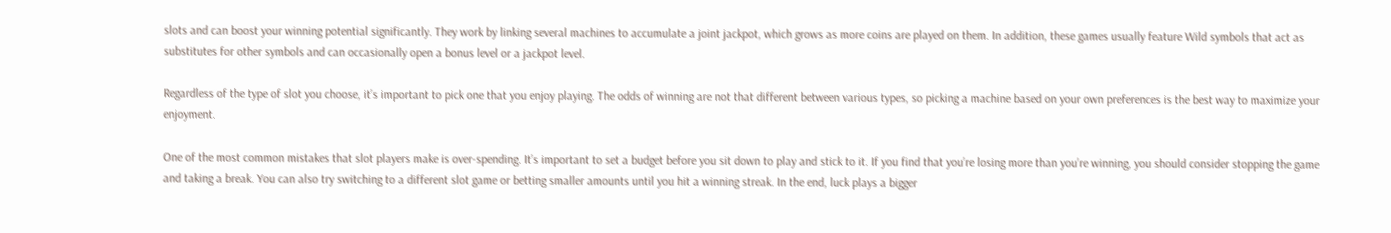slots and can boost your winning potential significantly. They work by linking several machines to accumulate a joint jackpot, which grows as more coins are played on them. In addition, these games usually feature Wild symbols that act as substitutes for other symbols and can occasionally open a bonus level or a jackpot level.

Regardless of the type of slot you choose, it’s important to pick one that you enjoy playing. The odds of winning are not that different between various types, so picking a machine based on your own preferences is the best way to maximize your enjoyment.

One of the most common mistakes that slot players make is over-spending. It’s important to set a budget before you sit down to play and stick to it. If you find that you’re losing more than you’re winning, you should consider stopping the game and taking a break. You can also try switching to a different slot game or betting smaller amounts until you hit a winning streak. In the end, luck plays a bigger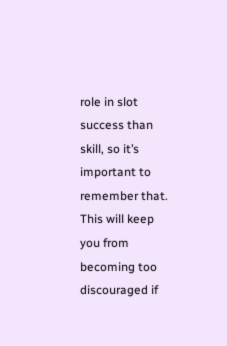role in slot success than skill, so it’s important to remember that. This will keep you from becoming too discouraged if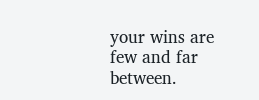your wins are few and far between.